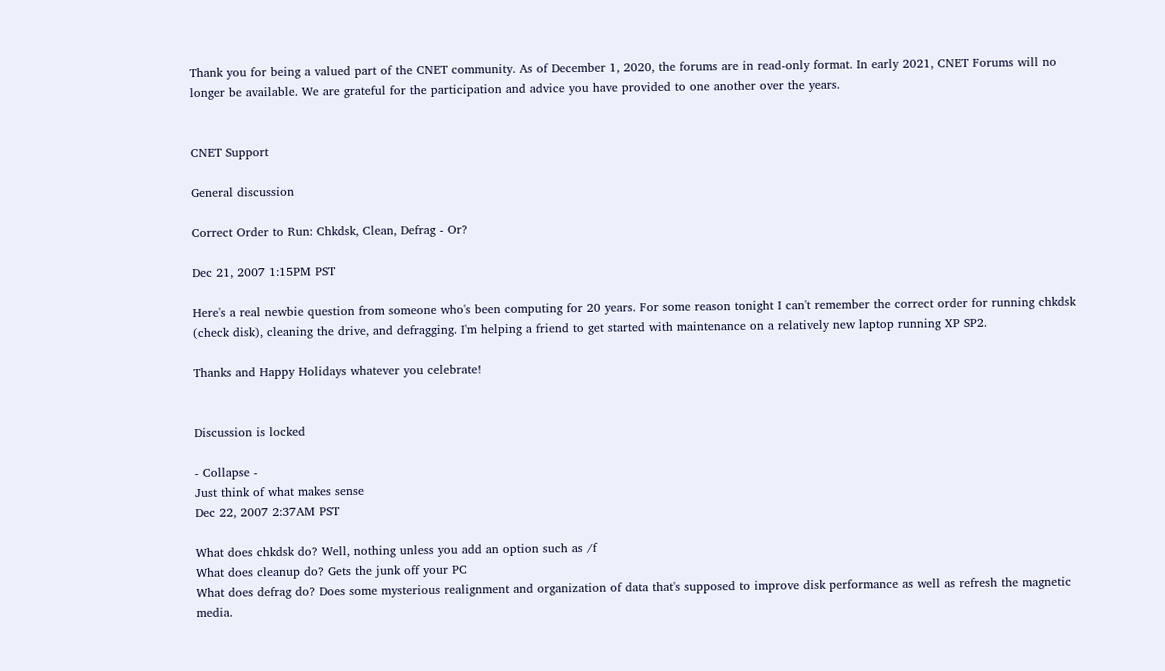Thank you for being a valued part of the CNET community. As of December 1, 2020, the forums are in read-only format. In early 2021, CNET Forums will no longer be available. We are grateful for the participation and advice you have provided to one another over the years.


CNET Support

General discussion

Correct Order to Run: Chkdsk, Clean, Defrag - Or?

Dec 21, 2007 1:15PM PST

Here's a real newbie question from someone who's been computing for 20 years. For some reason tonight I can't remember the correct order for running chkdsk (check disk), cleaning the drive, and defragging. I'm helping a friend to get started with maintenance on a relatively new laptop running XP SP2.

Thanks and Happy Holidays whatever you celebrate!


Discussion is locked

- Collapse -
Just think of what makes sense
Dec 22, 2007 2:37AM PST

What does chkdsk do? Well, nothing unless you add an option such as /f
What does cleanup do? Gets the junk off your PC
What does defrag do? Does some mysterious realignment and organization of data that's supposed to improve disk performance as well as refresh the magnetic media.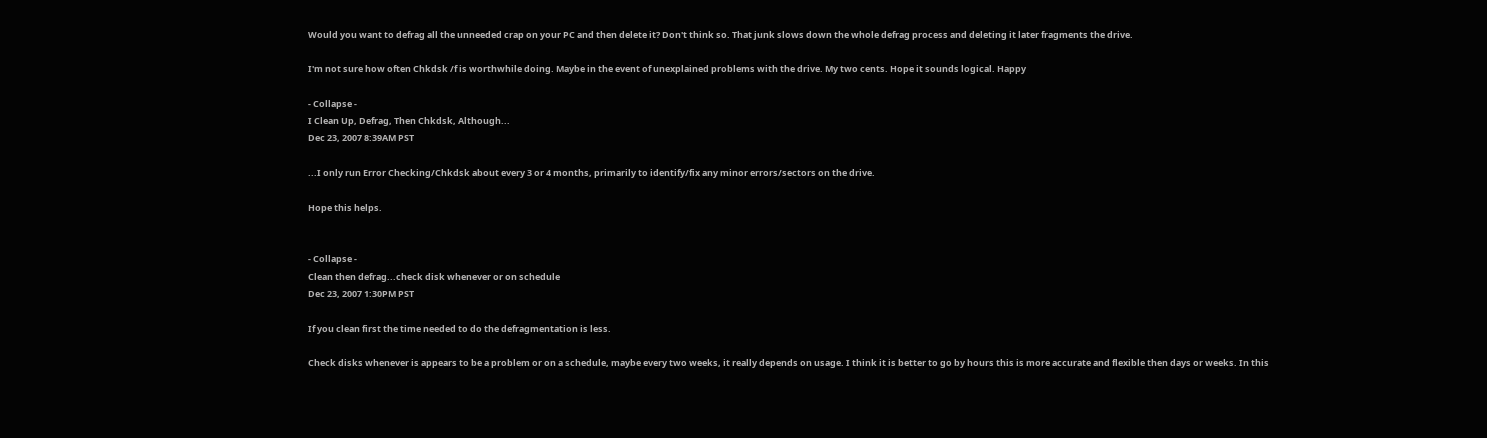Would you want to defrag all the unneeded crap on your PC and then delete it? Don't think so. That junk slows down the whole defrag process and deleting it later fragments the drive.

I'm not sure how often Chkdsk /f is worthwhile doing. Maybe in the event of unexplained problems with the drive. My two cents. Hope it sounds logical. Happy

- Collapse -
I Clean Up, Defrag, Then Chkdsk, Although...
Dec 23, 2007 8:39AM PST

...I only run Error Checking/Chkdsk about every 3 or 4 months, primarily to identify/fix any minor errors/sectors on the drive.

Hope this helps.


- Collapse -
Clean then defrag...check disk whenever or on schedule
Dec 23, 2007 1:30PM PST

If you clean first the time needed to do the defragmentation is less.

Check disks whenever is appears to be a problem or on a schedule, maybe every two weeks, it really depends on usage. I think it is better to go by hours this is more accurate and flexible then days or weeks. In this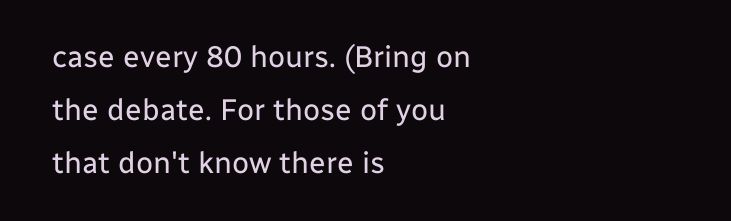case every 80 hours. (Bring on the debate. For those of you that don't know there is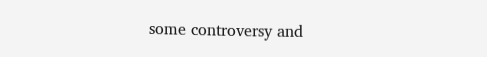some controversy and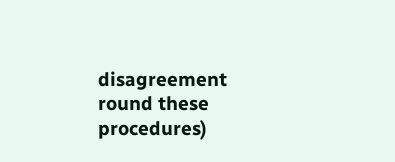disagreement round these procedures)